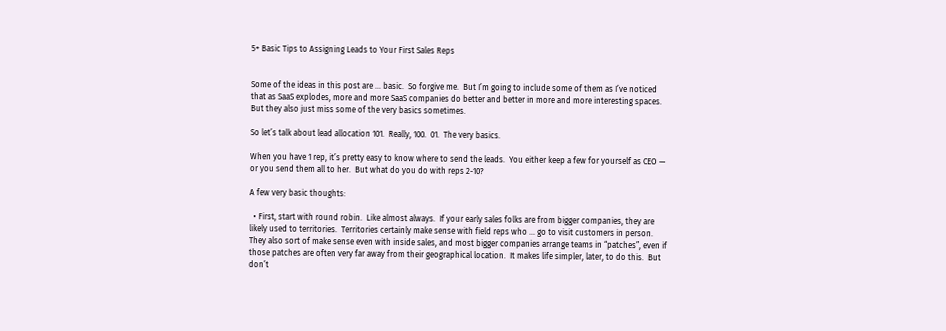5+ Basic Tips to Assigning Leads to Your First Sales Reps


Some of the ideas in this post are … basic.  So forgive me.  But I’m going to include some of them as I’ve noticed that as SaaS explodes, more and more SaaS companies do better and better in more and more interesting spaces.  But they also just miss some of the very basics sometimes.

So let’s talk about lead allocation 101.  Really, 100.  01.  The very basics.

When you have 1 rep, it’s pretty easy to know where to send the leads.  You either keep a few for yourself as CEO — or you send them all to her.  But what do you do with reps 2-10?

A few very basic thoughts:

  • First, start with round robin.  Like almost always.  If your early sales folks are from bigger companies, they are likely used to territories.  Territories certainly make sense with field reps who … go to visit customers in person.  They also sort of make sense even with inside sales, and most bigger companies arrange teams in “patches”, even if those patches are often very far away from their geographical location.  It makes life simpler, later, to do this.  But don’t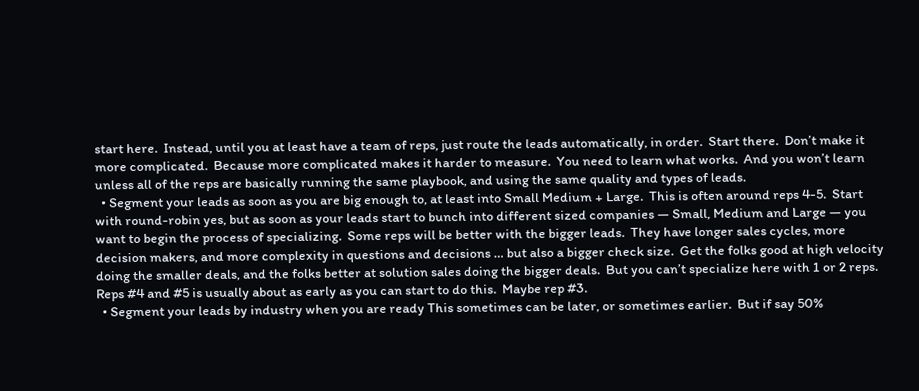start here.  Instead, until you at least have a team of reps, just route the leads automatically, in order.  Start there.  Don’t make it more complicated.  Because more complicated makes it harder to measure.  You need to learn what works.  And you won’t learn unless all of the reps are basically running the same playbook, and using the same quality and types of leads.
  • Segment your leads as soon as you are big enough to, at least into Small Medium + Large.  This is often around reps 4-5.  Start with round-robin yes, but as soon as your leads start to bunch into different sized companies — Small, Medium and Large — you want to begin the process of specializing.  Some reps will be better with the bigger leads.  They have longer sales cycles, more decision makers, and more complexity in questions and decisions … but also a bigger check size.  Get the folks good at high velocity doing the smaller deals, and the folks better at solution sales doing the bigger deals.  But you can’t specialize here with 1 or 2 reps.  Reps #4 and #5 is usually about as early as you can start to do this.  Maybe rep #3.
  • Segment your leads by industry when you are ready This sometimes can be later, or sometimes earlier.  But if say 50%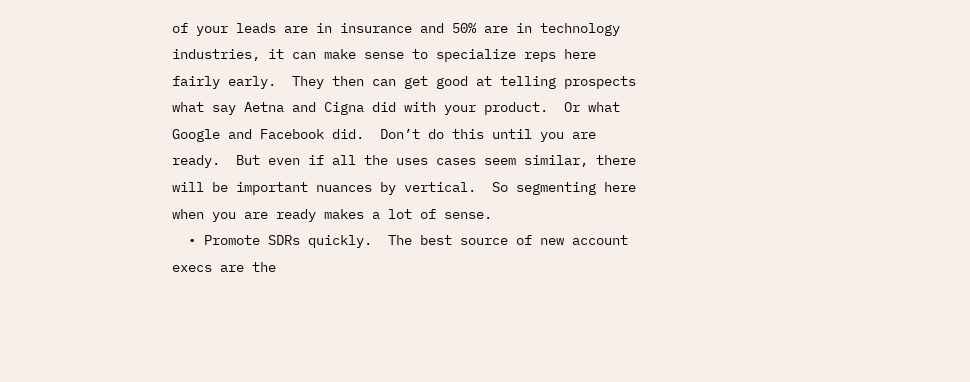of your leads are in insurance and 50% are in technology industries, it can make sense to specialize reps here fairly early.  They then can get good at telling prospects what say Aetna and Cigna did with your product.  Or what Google and Facebook did.  Don’t do this until you are ready.  But even if all the uses cases seem similar, there will be important nuances by vertical.  So segmenting here when you are ready makes a lot of sense.
  • Promote SDRs quickly.  The best source of new account execs are the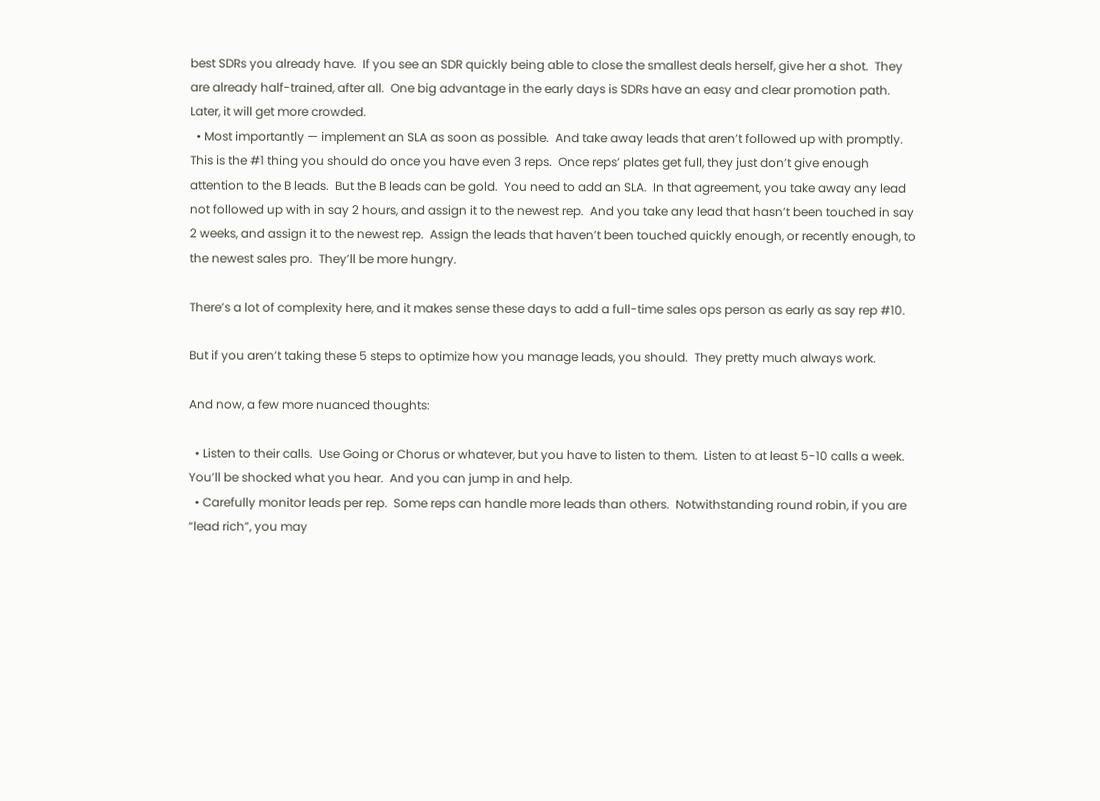best SDRs you already have.  If you see an SDR quickly being able to close the smallest deals herself, give her a shot.  They are already half-trained, after all.  One big advantage in the early days is SDRs have an easy and clear promotion path.  Later, it will get more crowded.
  • Most importantly — implement an SLA as soon as possible.  And take away leads that aren’t followed up with promptly. This is the #1 thing you should do once you have even 3 reps.  Once reps’ plates get full, they just don’t give enough attention to the B leads.  But the B leads can be gold.  You need to add an SLA.  In that agreement, you take away any lead not followed up with in say 2 hours, and assign it to the newest rep.  And you take any lead that hasn’t been touched in say 2 weeks, and assign it to the newest rep.  Assign the leads that haven’t been touched quickly enough, or recently enough, to the newest sales pro.  They’ll be more hungry.

There’s a lot of complexity here, and it makes sense these days to add a full-time sales ops person as early as say rep #10.

But if you aren’t taking these 5 steps to optimize how you manage leads, you should.  They pretty much always work.

And now, a few more nuanced thoughts:

  • Listen to their calls.  Use Going or Chorus or whatever, but you have to listen to them.  Listen to at least 5-10 calls a week.  You’ll be shocked what you hear.  And you can jump in and help.
  • Carefully monitor leads per rep.  Some reps can handle more leads than others.  Notwithstanding round robin, if you are “lead rich”, you may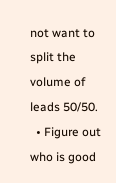not want to split the volume of leads 50/50.
  • Figure out who is good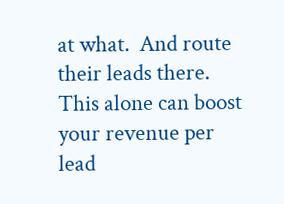at what.  And route their leads there.  This alone can boost your revenue per lead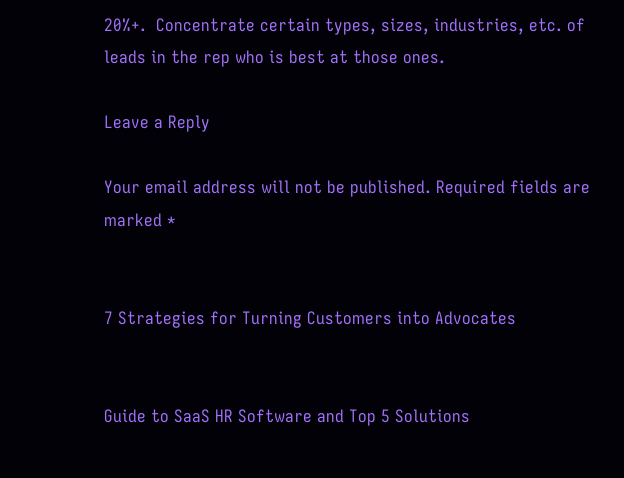20%+.  Concentrate certain types, sizes, industries, etc. of leads in the rep who is best at those ones.

Leave a Reply

Your email address will not be published. Required fields are marked *


7 Strategies for Turning Customers into Advocates


Guide to SaaS HR Software and Top 5 Solutions